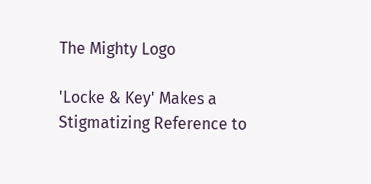The Mighty Logo

'Locke & Key' Makes a Stigmatizing Reference to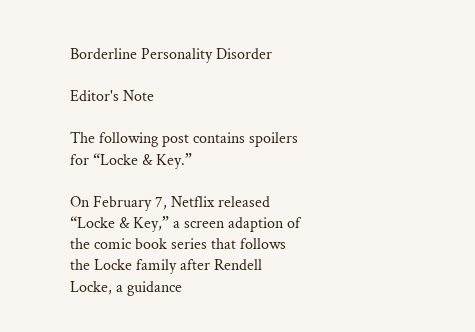Borderline Personality Disorder

Editor's Note

The following post contains spoilers for “Locke & Key.”

On February 7, Netflix released “Locke & Key,” a screen adaption of the comic book series that follows the Locke family after Rendell Locke, a guidance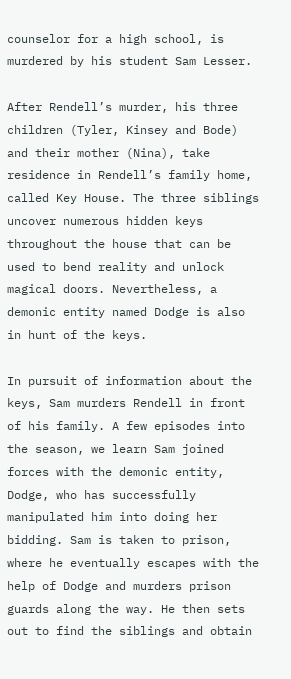counselor for a high school, is murdered by his student Sam Lesser.

After Rendell’s murder, his three children (Tyler, Kinsey and Bode) and their mother (Nina), take residence in Rendell’s family home, called Key House. The three siblings uncover numerous hidden keys throughout the house that can be used to bend reality and unlock magical doors. Nevertheless, a demonic entity named Dodge is also in hunt of the keys.

In pursuit of information about the keys, Sam murders Rendell in front of his family. A few episodes into the season, we learn Sam joined forces with the demonic entity, Dodge, who has successfully manipulated him into doing her bidding. Sam is taken to prison, where he eventually escapes with the help of Dodge and murders prison guards along the way. He then sets out to find the siblings and obtain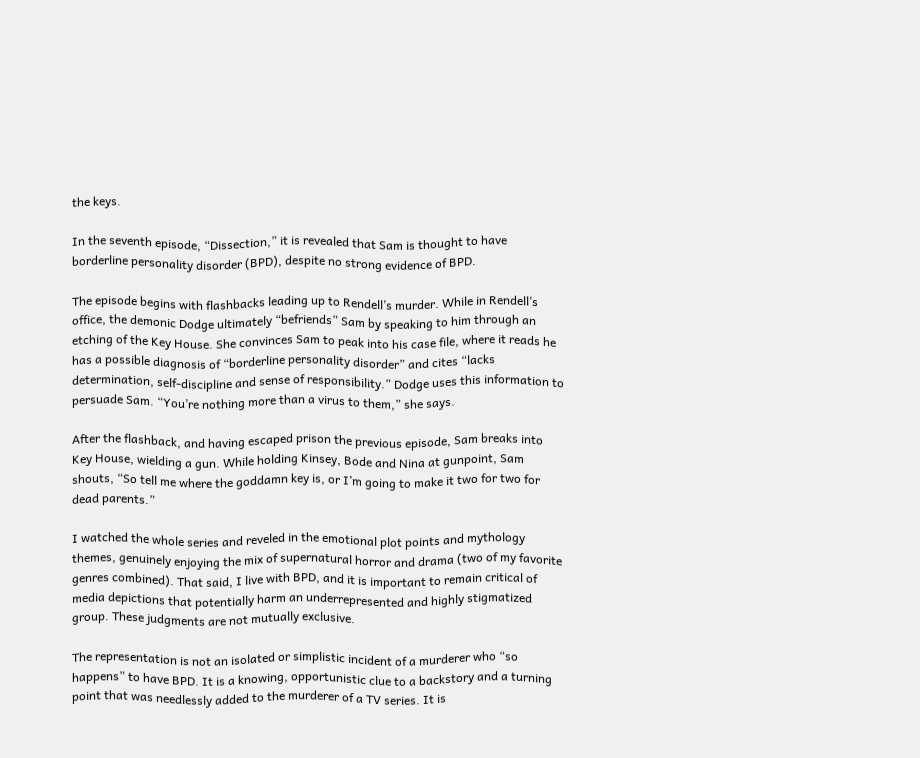the keys.

In the seventh episode, “Dissection,” it is revealed that Sam is thought to have borderline personality disorder (BPD), despite no strong evidence of BPD.

The episode begins with flashbacks leading up to Rendell’s murder. While in Rendell’s office, the demonic Dodge ultimately “befriends” Sam by speaking to him through an etching of the Key House. She convinces Sam to peak into his case file, where it reads he has a possible diagnosis of “borderline personality disorder” and cites “lacks determination, self-discipline and sense of responsibility.” Dodge uses this information to persuade Sam. “You’re nothing more than a virus to them,” she says.

After the flashback, and having escaped prison the previous episode, Sam breaks into Key House, wielding a gun. While holding Kinsey, Bode and Nina at gunpoint, Sam shouts, “So tell me where the goddamn key is, or I’m going to make it two for two for dead parents.”

I watched the whole series and reveled in the emotional plot points and mythology themes, genuinely enjoying the mix of supernatural horror and drama (two of my favorite genres combined). That said, I live with BPD, and it is important to remain critical of media depictions that potentially harm an underrepresented and highly stigmatized group. These judgments are not mutually exclusive.

The representation is not an isolated or simplistic incident of a murderer who “so happens” to have BPD. It is a knowing, opportunistic clue to a backstory and a turning point that was needlessly added to the murderer of a TV series. It is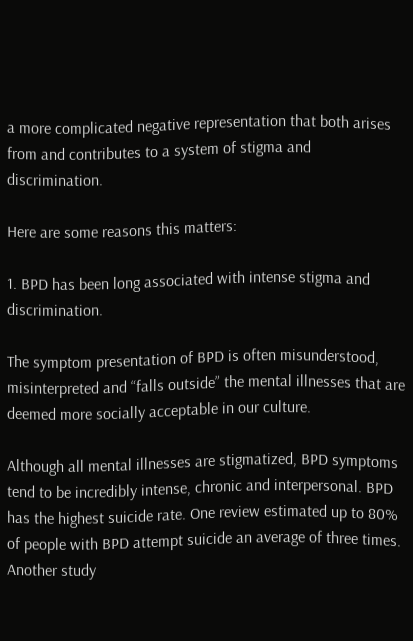a more complicated negative representation that both arises from and contributes to a system of stigma and discrimination.

Here are some reasons this matters:

1. BPD has been long associated with intense stigma and discrimination.

The symptom presentation of BPD is often misunderstood, misinterpreted and “falls outside” the mental illnesses that are deemed more socially acceptable in our culture.

Although all mental illnesses are stigmatized, BPD symptoms tend to be incredibly intense, chronic and interpersonal. BPD has the highest suicide rate. One review estimated up to 80% of people with BPD attempt suicide an average of three times. Another study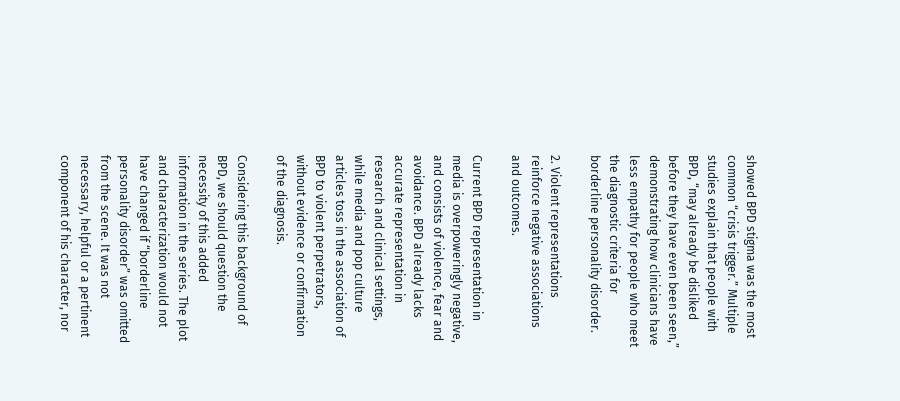showed BPD stigma was the most common “crisis trigger.” Multiple studies explain that people with BPD, “may already be disliked before they have even been seen,” demonstrating how clinicians have less empathy for people who meet the diagnostic criteria for borderline personality disorder.

2. Violent representations reinforce negative associations and outcomes.

Current BPD representation in media is overpoweringly negative, and consists of violence, fear and avoidance. BPD already lacks accurate representation in research and clinical settings, while media and pop culture articles toss in the association of BPD to violent perpetrators, without evidence or confirmation of the diagnosis.

Considering this background of BPD, we should question the necessity of this added information in the series. The plot and characterization would not have changed if “borderline personality disorder” was omitted from the scene. It was not necessary, helpful or a pertinent component of his character, nor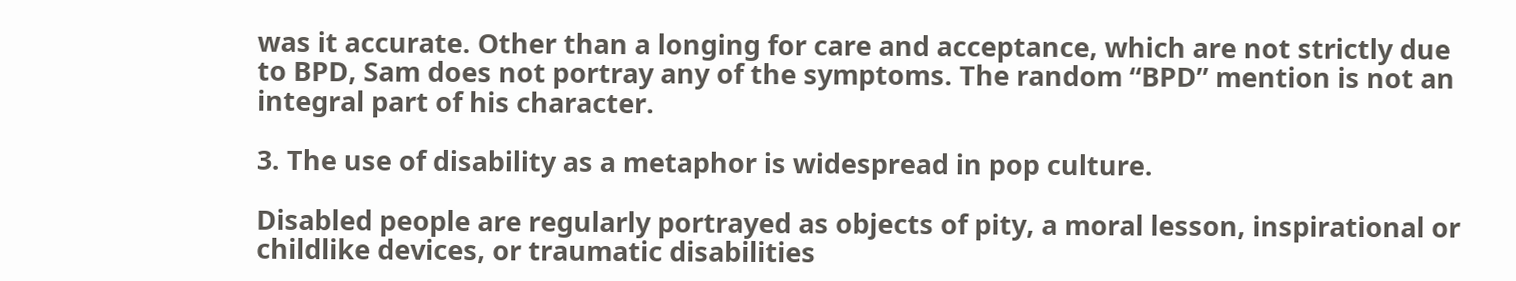was it accurate. Other than a longing for care and acceptance, which are not strictly due to BPD, Sam does not portray any of the symptoms. The random “BPD” mention is not an integral part of his character.

3. The use of disability as a metaphor is widespread in pop culture.

Disabled people are regularly portrayed as objects of pity, a moral lesson, inspirational or childlike devices, or traumatic disabilities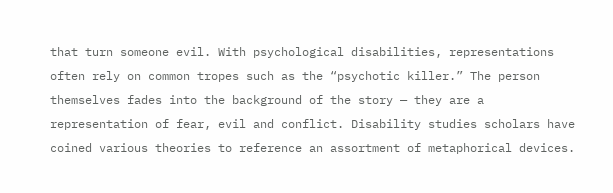that turn someone evil. With psychological disabilities, representations often rely on common tropes such as the “psychotic killer.” The person themselves fades into the background of the story — they are a representation of fear, evil and conflict. Disability studies scholars have coined various theories to reference an assortment of metaphorical devices.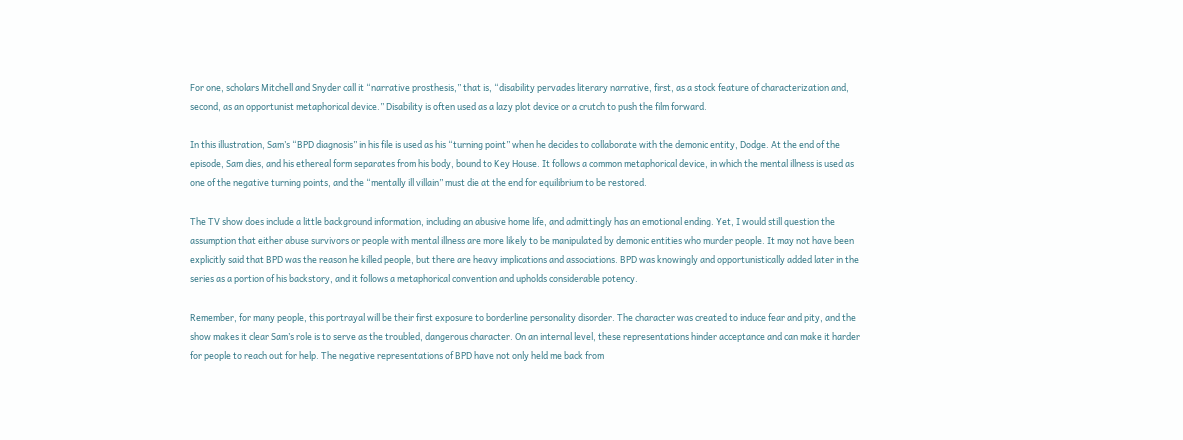For one, scholars Mitchell and Snyder call it “narrative prosthesis,” that is, “disability pervades literary narrative, first, as a stock feature of characterization and, second, as an opportunist metaphorical device.” Disability is often used as a lazy plot device or a crutch to push the film forward.

In this illustration, Sam’s “BPD diagnosis” in his file is used as his “turning point” when he decides to collaborate with the demonic entity, Dodge. At the end of the episode, Sam dies, and his ethereal form separates from his body, bound to Key House. It follows a common metaphorical device, in which the mental illness is used as one of the negative turning points, and the “mentally ill villain” must die at the end for equilibrium to be restored.

The TV show does include a little background information, including an abusive home life, and admittingly has an emotional ending. Yet, I would still question the assumption that either abuse survivors or people with mental illness are more likely to be manipulated by demonic entities who murder people. It may not have been explicitly said that BPD was the reason he killed people, but there are heavy implications and associations. BPD was knowingly and opportunistically added later in the series as a portion of his backstory, and it follows a metaphorical convention and upholds considerable potency.

Remember, for many people, this portrayal will be their first exposure to borderline personality disorder. The character was created to induce fear and pity, and the show makes it clear Sam’s role is to serve as the troubled, dangerous character. On an internal level, these representations hinder acceptance and can make it harder for people to reach out for help. The negative representations of BPD have not only held me back from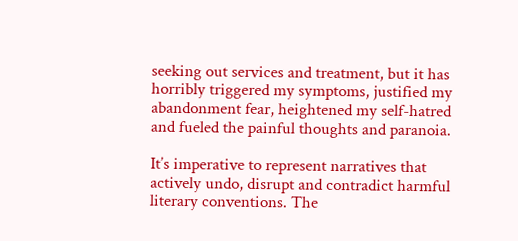seeking out services and treatment, but it has horribly triggered my symptoms, justified my abandonment fear, heightened my self-hatred and fueled the painful thoughts and paranoia.

It’s imperative to represent narratives that actively undo, disrupt and contradict harmful literary conventions. The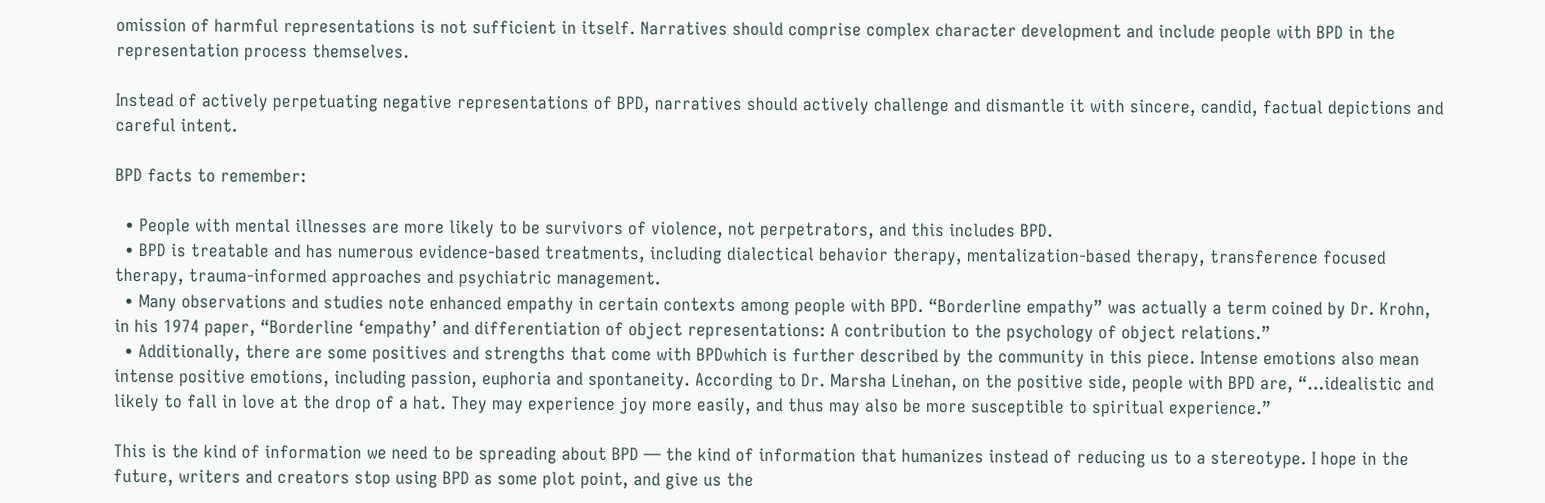omission of harmful representations is not sufficient in itself. Narratives should comprise complex character development and include people with BPD in the representation process themselves.

Instead of actively perpetuating negative representations of BPD, narratives should actively challenge and dismantle it with sincere, candid, factual depictions and careful intent.

BPD facts to remember:

  • People with mental illnesses are more likely to be survivors of violence, not perpetrators, and this includes BPD.
  • BPD is treatable and has numerous evidence-based treatments, including dialectical behavior therapy, mentalization-based therapy, transference focused therapy, trauma-informed approaches and psychiatric management.
  • Many observations and studies note enhanced empathy in certain contexts among people with BPD. “Borderline empathy” was actually a term coined by Dr. Krohn, in his 1974 paper, “Borderline ‘empathy’ and differentiation of object representations: A contribution to the psychology of object relations.”
  • Additionally, there are some positives and strengths that come with BPDwhich is further described by the community in this piece. Intense emotions also mean intense positive emotions, including passion, euphoria and spontaneity. According to Dr. Marsha Linehan, on the positive side, people with BPD are, “…idealistic and likely to fall in love at the drop of a hat. They may experience joy more easily, and thus may also be more susceptible to spiritual experience.”

This is the kind of information we need to be spreading about BPD — the kind of information that humanizes instead of reducing us to a stereotype. I hope in the future, writers and creators stop using BPD as some plot point, and give us the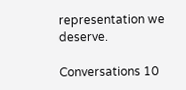representation we deserve.

Conversations 10